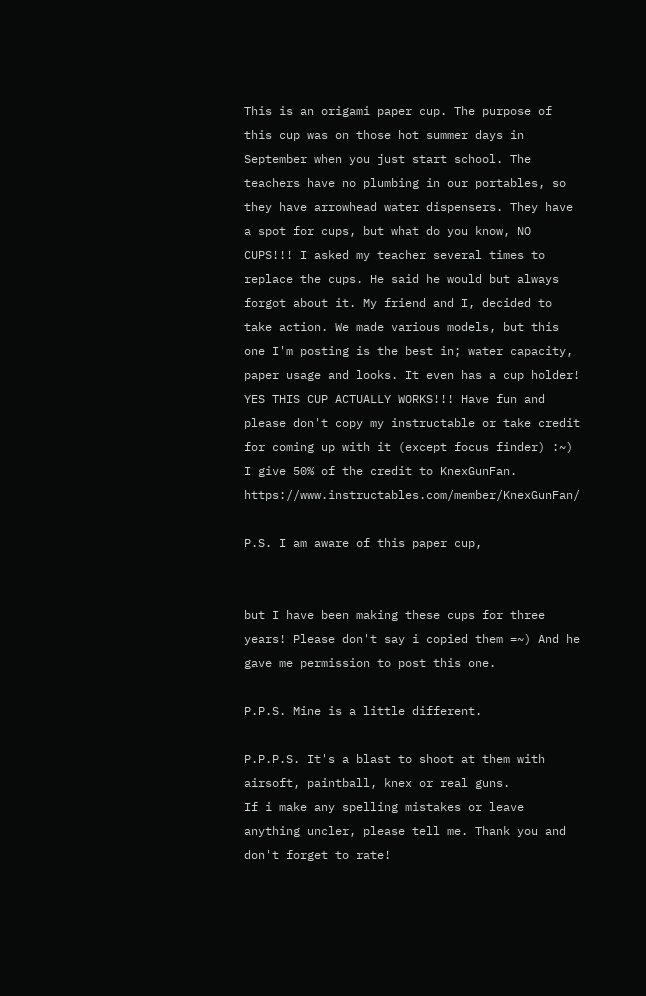This is an origami paper cup. The purpose of this cup was on those hot summer days in September when you just start school. The teachers have no plumbing in our portables, so they have arrowhead water dispensers. They have a spot for cups, but what do you know, NO CUPS!!! I asked my teacher several times to replace the cups. He said he would but always forgot about it. My friend and I, decided to take action. We made various models, but this one I'm posting is the best in; water capacity, paper usage and looks. It even has a cup holder! YES THIS CUP ACTUALLY WORKS!!! Have fun and please don't copy my instructable or take credit for coming up with it (except focus finder) :~) I give 50% of the credit to KnexGunFan. https://www.instructables.com/member/KnexGunFan/

P.S. I am aware of this paper cup,


but I have been making these cups for three years! Please don't say i copied them =~) And he gave me permission to post this one.

P.P.S. Mine is a little different.

P.P.P.S. It's a blast to shoot at them with airsoft, paintball, knex or real guns.
If i make any spelling mistakes or leave anything uncler, please tell me. Thank you and don't forget to rate!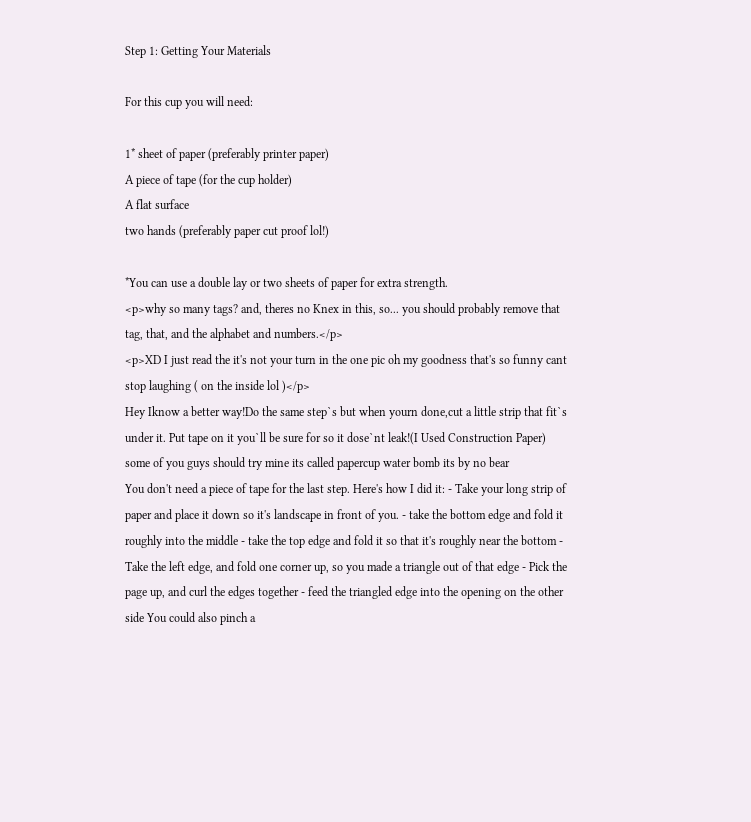Step 1: Getting Your Materials

For this cup you will need:

1* sheet of paper (preferably printer paper)
A piece of tape (for the cup holder)
A flat surface
two hands (preferably paper cut proof lol!)

*You can use a double lay or two sheets of paper for extra strength.
<p>why so many tags? and, theres no Knex in this, so... you should probably remove that tag, that, and the alphabet and numbers.</p>
<p>XD I just read the it's not your turn in the one pic oh my goodness that's so funny cant stop laughing ( on the inside lol )</p>
Hey Iknow a better way!Do the same step`s but when yourn done,cut a little strip that fit`s under it. Put tape on it you`ll be sure for so it dose`nt leak!(I Used Construction Paper)
some of you guys should try mine its called papercup water bomb its by no bear
You don't need a piece of tape for the last step. Here's how I did it: - Take your long strip of paper and place it down so it's landscape in front of you. - take the bottom edge and fold it roughly into the middle - take the top edge and fold it so that it's roughly near the bottom - Take the left edge, and fold one corner up, so you made a triangle out of that edge - Pick the page up, and curl the edges together - feed the triangled edge into the opening on the other side You could also pinch a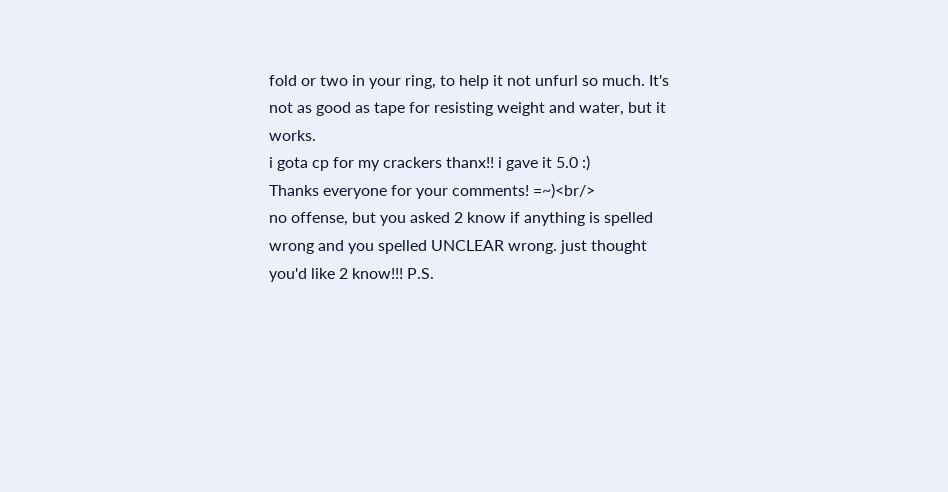fold or two in your ring, to help it not unfurl so much. It's not as good as tape for resisting weight and water, but it works.
i gota cp for my crackers thanx!! i gave it 5.0 :)
Thanks everyone for your comments! =~)<br/>
no offense, but you asked 2 know if anything is spelled wrong and you spelled UNCLEAR wrong. just thought you'd like 2 know!!! P.S.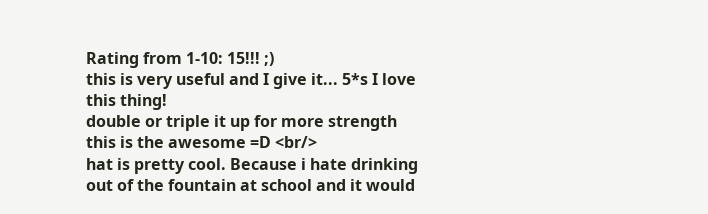Rating from 1-10: 15!!! ;)
this is very useful and I give it... 5*s I love this thing!
double or triple it up for more strength
this is the awesome =D <br/>
hat is pretty cool. Because i hate drinking out of the fountain at school and it would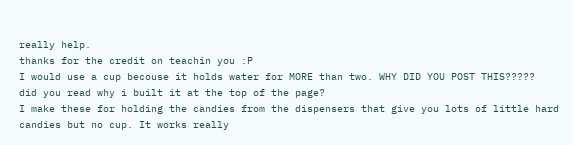really help.
thanks for the credit on teachin you :P
I would use a cup becouse it holds water for MORE than two. WHY DID YOU POST THIS?????
did you read why i built it at the top of the page?
I make these for holding the candies from the dispensers that give you lots of little hard candies but no cup. It works really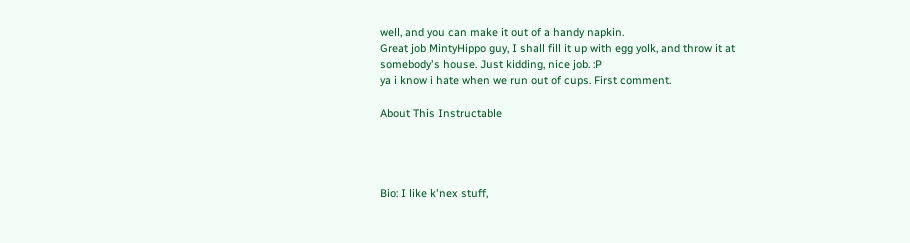well, and you can make it out of a handy napkin.
Great job MintyHippo guy, I shall fill it up with egg yolk, and throw it at somebody's house. Just kidding, nice job. :P
ya i know i hate when we run out of cups. First comment.

About This Instructable




Bio: I like k'nex stuff,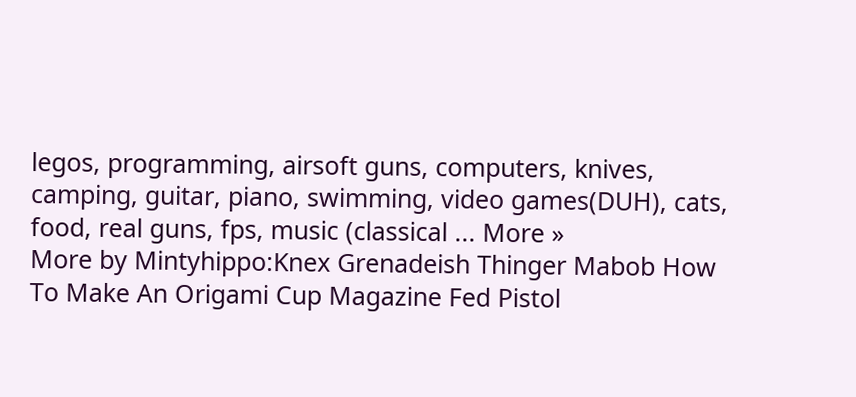legos, programming, airsoft guns, computers, knives, camping, guitar, piano, swimming, video games(DUH), cats, food, real guns, fps, music (classical ... More »
More by Mintyhippo:Knex Grenadeish Thinger Mabob How To Make An Origami Cup Magazine Fed Pistol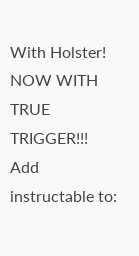With Holster! NOW WITH TRUE TRIGGER!!!
Add instructable to: